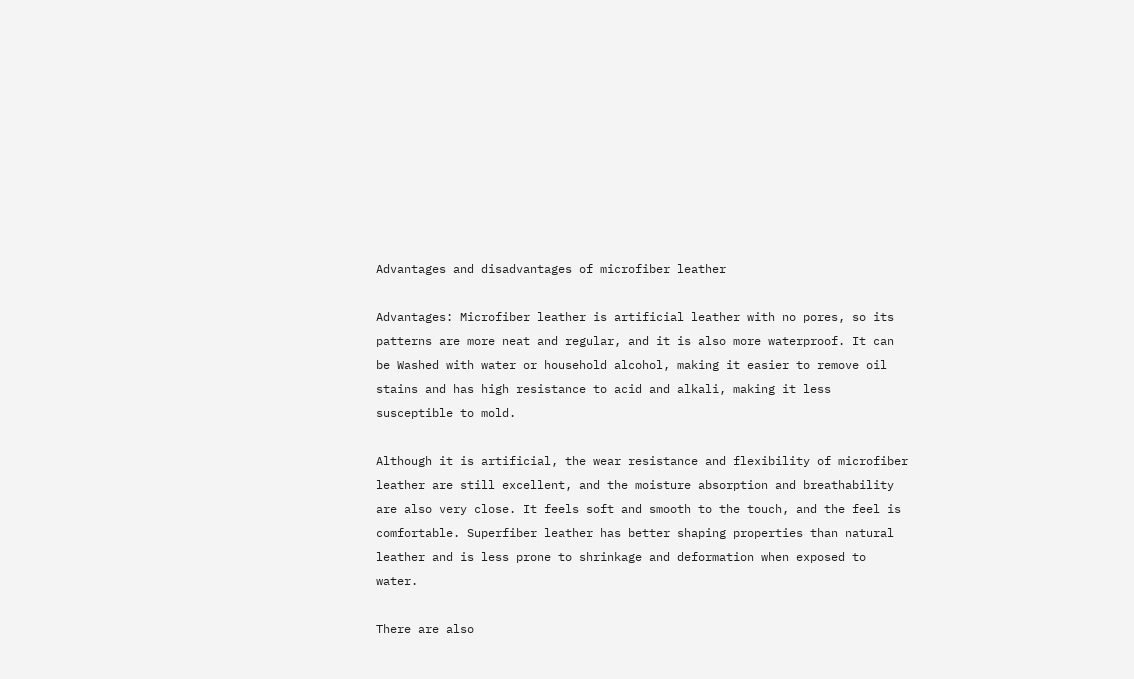Advantages and disadvantages of microfiber leather

Advantages: Microfiber leather is artificial leather with no pores, so its patterns are more neat and regular, and it is also more waterproof. It can be Washed with water or household alcohol, making it easier to remove oil stains and has high resistance to acid and alkali, making it less susceptible to mold.

Although it is artificial, the wear resistance and flexibility of microfiber leather are still excellent, and the moisture absorption and breathability are also very close. It feels soft and smooth to the touch, and the feel is comfortable. Superfiber leather has better shaping properties than natural leather and is less prone to shrinkage and deformation when exposed to water.

There are also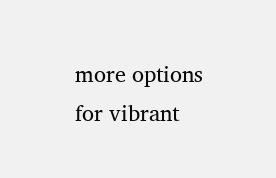more options for vibrant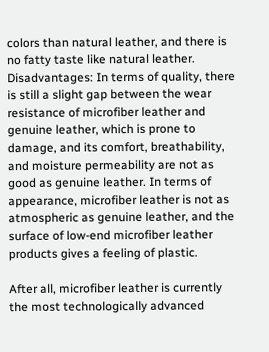colors than natural leather, and there is no fatty taste like natural leather. Disadvantages: In terms of quality, there is still a slight gap between the wear resistance of microfiber leather and genuine leather, which is prone to damage, and its comfort, breathability, and moisture permeability are not as good as genuine leather. In terms of appearance, microfiber leather is not as atmospheric as genuine leather, and the surface of low-end microfiber leather products gives a feeling of plastic.

After all, microfiber leather is currently the most technologically advanced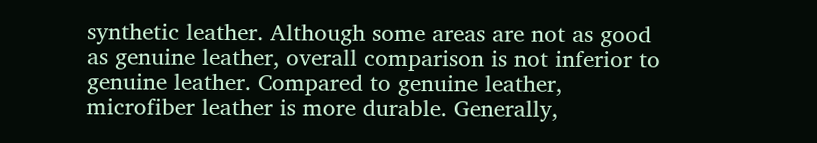synthetic leather. Although some areas are not as good as genuine leather, overall comparison is not inferior to genuine leather. Compared to genuine leather, microfiber leather is more durable. Generally,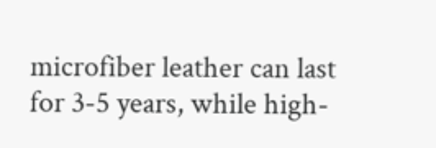microfiber leather can last for 3-5 years, while high-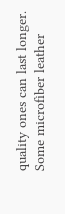quality ones can last longer. Some microfiber leather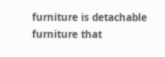furniture is detachable furniture that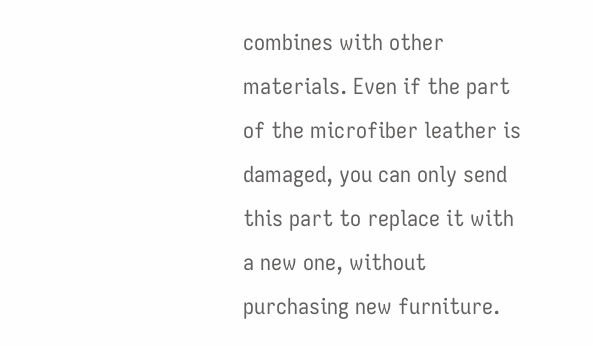combines with other materials. Even if the part of the microfiber leather is damaged, you can only send this part to replace it with a new one, without purchasing new furniture.